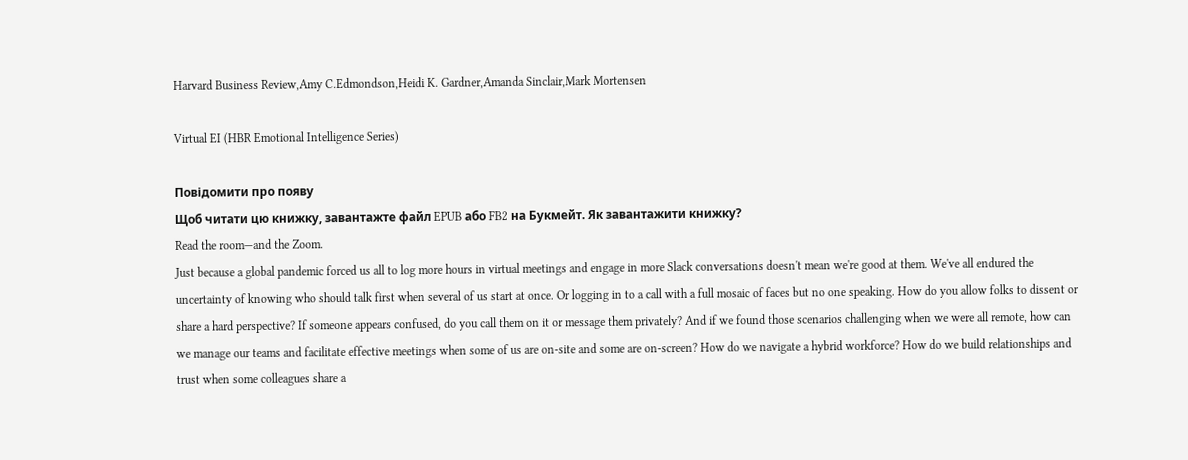Harvard Business Review,Amy C.Edmondson,Heidi K. Gardner,Amanda Sinclair,Mark Mortensen

Virtual EI (HBR Emotional Intelligence Series)

Повідомити про появу
Щоб читати цю книжку, завантажте файл EPUB або FB2 на Букмейт. Як завантажити книжку?
Read the room—and the Zoom.
Just because a global pandemic forced us all to log more hours in virtual meetings and engage in more Slack conversations doesn't mean we're good at them. We've all endured the uncertainty of knowing who should talk first when several of us start at once. Or logging in to a call with a full mosaic of faces but no one speaking. How do you allow folks to dissent or share a hard perspective? If someone appears confused, do you call them on it or message them privately? And if we found those scenarios challenging when we were all remote, how can we manage our teams and facilitate effective meetings when some of us are on-site and some are on-screen? How do we navigate a hybrid workforce? How do we build relationships and trust when some colleagues share a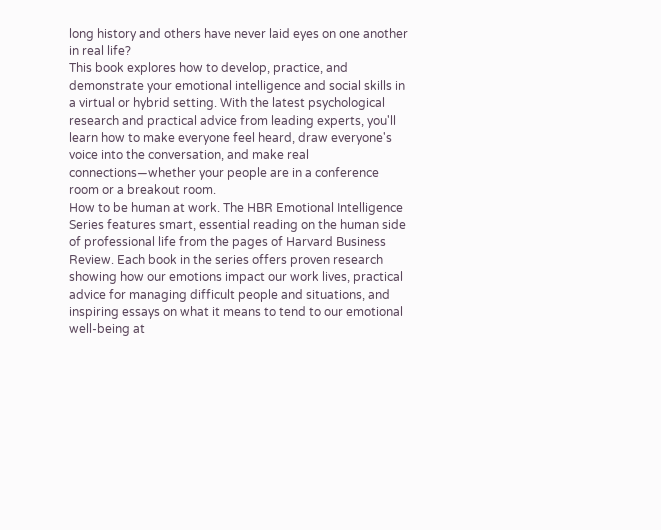long history and others have never laid eyes on one another in real life?
This book explores how to develop, practice, and demonstrate your emotional intelligence and social skills in a virtual or hybrid setting. With the latest psychological research and practical advice from leading experts, you'll learn how to make everyone feel heard, draw everyone's voice into the conversation, and make real connections—whether your people are in a conference room or a breakout room.
How to be human at work. The HBR Emotional Intelligence Series features smart, essential reading on the human side of professional life from the pages of Harvard Business Review. Each book in the series offers proven research showing how our emotions impact our work lives, practical advice for managing difficult people and situations, and inspiring essays on what it means to tend to our emotional well-being at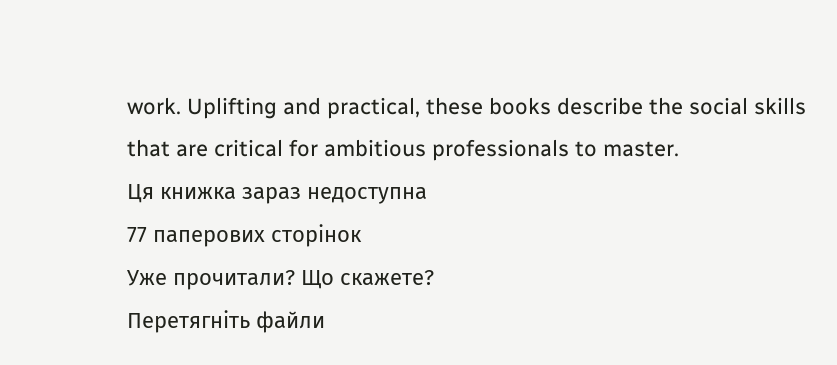work. Uplifting and practical, these books describe the social skills that are critical for ambitious professionals to master.
Ця книжка зараз недоступна
77 паперових сторінок
Уже прочитали? Що скажете?
Перетягніть файли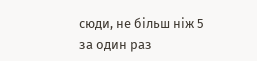сюди, не більш ніж 5 за один раз